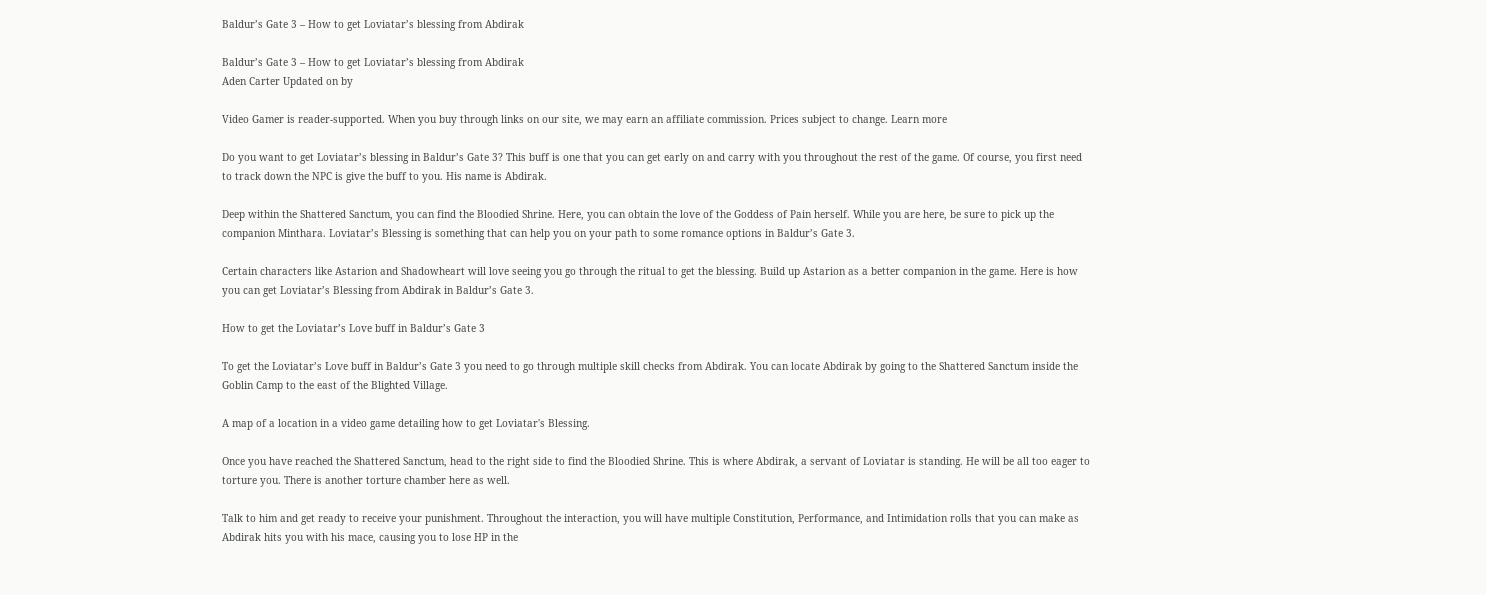Baldur’s Gate 3 – How to get Loviatar’s blessing from Abdirak

Baldur’s Gate 3 – How to get Loviatar’s blessing from Abdirak
Aden Carter Updated on by

Video Gamer is reader-supported. When you buy through links on our site, we may earn an affiliate commission. Prices subject to change. Learn more

Do you want to get Loviatar’s blessing in Baldur’s Gate 3? This buff is one that you can get early on and carry with you throughout the rest of the game. Of course, you first need to track down the NPC is give the buff to you. His name is Abdirak.

Deep within the Shattered Sanctum, you can find the Bloodied Shrine. Here, you can obtain the love of the Goddess of Pain herself. While you are here, be sure to pick up the companion Minthara. Loviatar’s Blessing is something that can help you on your path to some romance options in Baldur’s Gate 3.

Certain characters like Astarion and Shadowheart will love seeing you go through the ritual to get the blessing. Build up Astarion as a better companion in the game. Here is how you can get Loviatar’s Blessing from Abdirak in Baldur’s Gate 3.

How to get the Loviatar’s Love buff in Baldur’s Gate 3

To get the Loviatar’s Love buff in Baldur’s Gate 3 you need to go through multiple skill checks from Abdirak. You can locate Abdirak by going to the Shattered Sanctum inside the Goblin Camp to the east of the Blighted Village.

A map of a location in a video game detailing how to get Loviatar's Blessing.

Once you have reached the Shattered Sanctum, head to the right side to find the Bloodied Shrine. This is where Abdirak, a servant of Loviatar is standing. He will be all too eager to torture you. There is another torture chamber here as well.

Talk to him and get ready to receive your punishment. Throughout the interaction, you will have multiple Constitution, Performance, and Intimidation rolls that you can make as Abdirak hits you with his mace, causing you to lose HP in the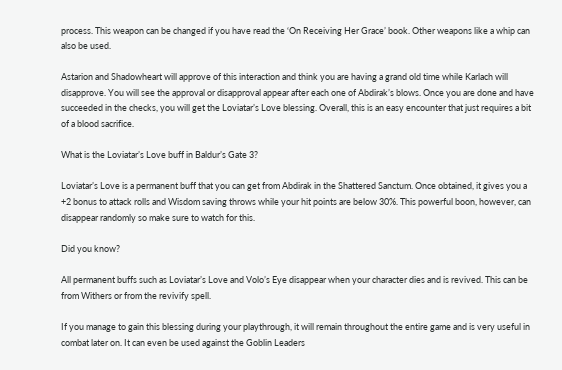process. This weapon can be changed if you have read the ‘On Receiving Her Grace’ book. Other weapons like a whip can also be used.

Astarion and Shadowheart will approve of this interaction and think you are having a grand old time while Karlach will disapprove. You will see the approval or disapproval appear after each one of Abdirak’s blows. Once you are done and have succeeded in the checks, you will get the Loviatar’s Love blessing. Overall, this is an easy encounter that just requires a bit of a blood sacrifice.

What is the Loviatar’s Love buff in Baldur’s Gate 3?

Loviatar’s Love is a permanent buff that you can get from Abdirak in the Shattered Sanctum. Once obtained, it gives you a +2 bonus to attack rolls and Wisdom saving throws while your hit points are below 30%. This powerful boon, however, can disappear randomly so make sure to watch for this.

Did you know?

All permanent buffs such as Loviatar’s Love and Volo’s Eye disappear when your character dies and is revived. This can be from Withers or from the revivify spell.

If you manage to gain this blessing during your playthrough, it will remain throughout the entire game and is very useful in combat later on. It can even be used against the Goblin Leaders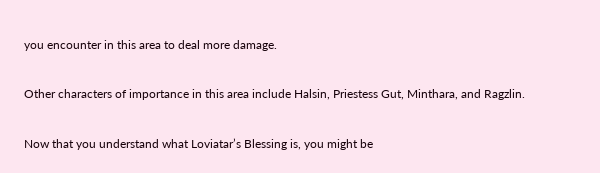you encounter in this area to deal more damage.

Other characters of importance in this area include Halsin, Priestess Gut, Minthara, and Ragzlin.

Now that you understand what Loviatar’s Blessing is, you might be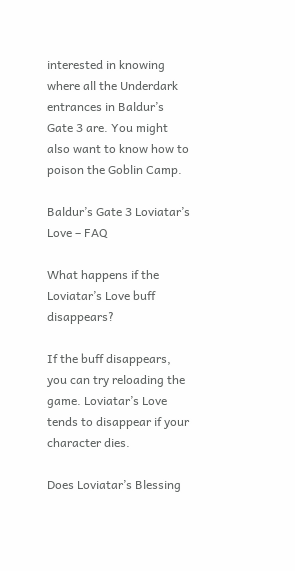interested in knowing where all the Underdark entrances in Baldur’s Gate 3 are. You might also want to know how to poison the Goblin Camp.

Baldur’s Gate 3 Loviatar’s Love – FAQ

What happens if the Loviatar’s Love buff disappears?

If the buff disappears, you can try reloading the game. Loviatar’s Love tends to disappear if your character dies.

Does Loviatar’s Blessing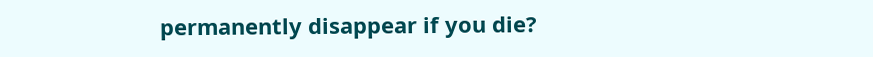permanently disappear if you die?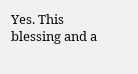Yes. This blessing and a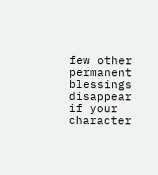few other permanent blessings disappear if your character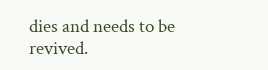dies and needs to be revived.